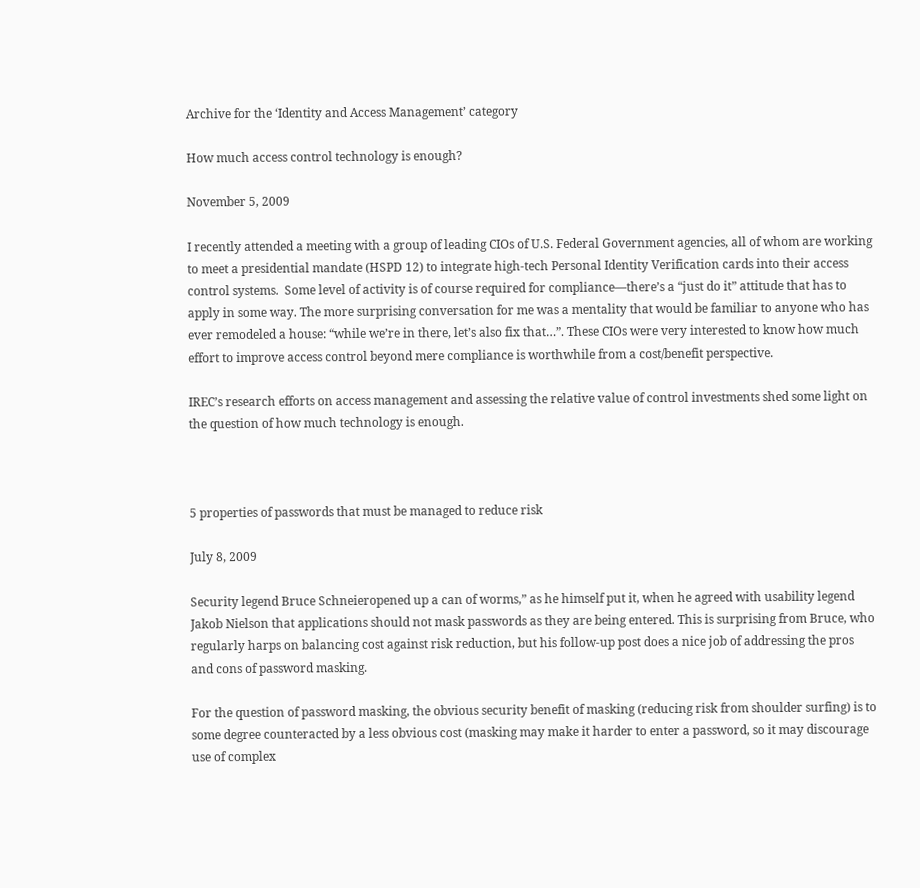Archive for the ‘Identity and Access Management’ category

How much access control technology is enough?

November 5, 2009

I recently attended a meeting with a group of leading CIOs of U.S. Federal Government agencies, all of whom are working to meet a presidential mandate (HSPD 12) to integrate high-tech Personal Identity Verification cards into their access control systems.  Some level of activity is of course required for compliance—there’s a “just do it” attitude that has to apply in some way. The more surprising conversation for me was a mentality that would be familiar to anyone who has ever remodeled a house: “while we’re in there, let’s also fix that…”. These CIOs were very interested to know how much effort to improve access control beyond mere compliance is worthwhile from a cost/benefit perspective.

IREC’s research efforts on access management and assessing the relative value of control investments shed some light on the question of how much technology is enough.



5 properties of passwords that must be managed to reduce risk

July 8, 2009

Security legend Bruce Schneieropened up a can of worms,” as he himself put it, when he agreed with usability legend Jakob Nielson that applications should not mask passwords as they are being entered. This is surprising from Bruce, who regularly harps on balancing cost against risk reduction, but his follow-up post does a nice job of addressing the pros and cons of password masking.

For the question of password masking, the obvious security benefit of masking (reducing risk from shoulder surfing) is to some degree counteracted by a less obvious cost (masking may make it harder to enter a password, so it may discourage use of complex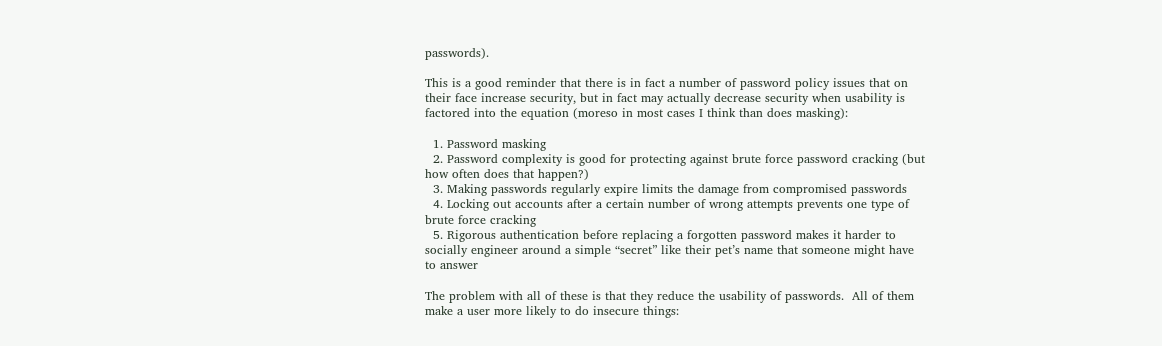passwords).

This is a good reminder that there is in fact a number of password policy issues that on their face increase security, but in fact may actually decrease security when usability is factored into the equation (moreso in most cases I think than does masking):

  1. Password masking
  2. Password complexity is good for protecting against brute force password cracking (but how often does that happen?)
  3. Making passwords regularly expire limits the damage from compromised passwords
  4. Locking out accounts after a certain number of wrong attempts prevents one type of brute force cracking
  5. Rigorous authentication before replacing a forgotten password makes it harder to socially engineer around a simple “secret” like their pet’s name that someone might have to answer

The problem with all of these is that they reduce the usability of passwords.  All of them make a user more likely to do insecure things: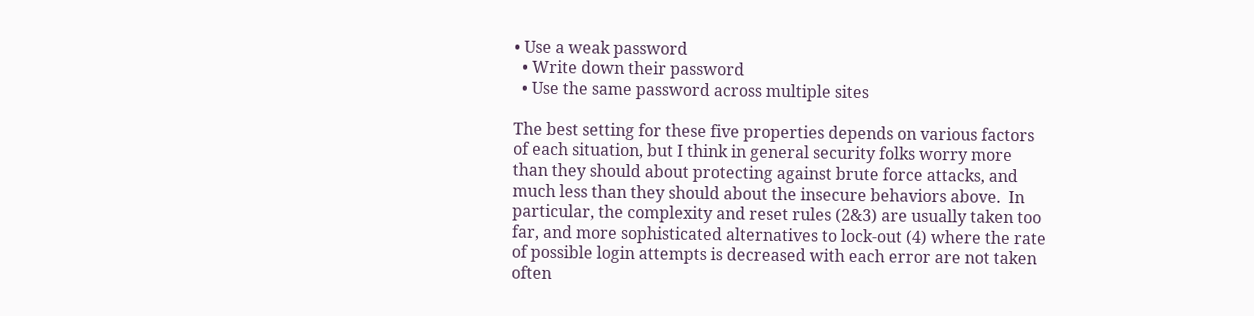• Use a weak password
  • Write down their password
  • Use the same password across multiple sites

The best setting for these five properties depends on various factors of each situation, but I think in general security folks worry more than they should about protecting against brute force attacks, and much less than they should about the insecure behaviors above.  In particular, the complexity and reset rules (2&3) are usually taken too far, and more sophisticated alternatives to lock-out (4) where the rate of possible login attempts is decreased with each error are not taken often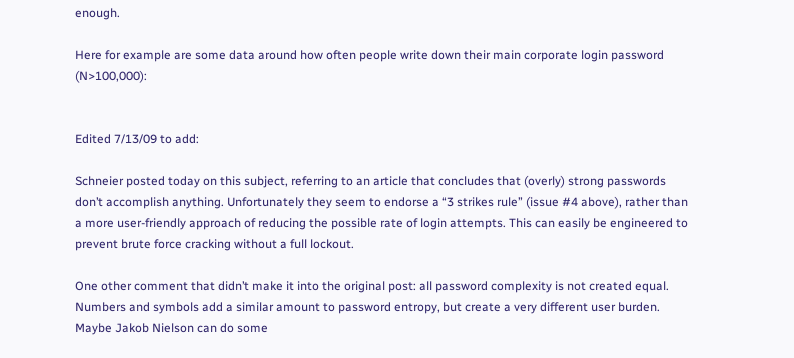enough.

Here for example are some data around how often people write down their main corporate login password (N>100,000):


Edited 7/13/09 to add:

Schneier posted today on this subject, referring to an article that concludes that (overly) strong passwords don’t accomplish anything. Unfortunately they seem to endorse a “3 strikes rule” (issue #4 above), rather than a more user-friendly approach of reducing the possible rate of login attempts. This can easily be engineered to prevent brute force cracking without a full lockout.

One other comment that didn’t make it into the original post: all password complexity is not created equal. Numbers and symbols add a similar amount to password entropy, but create a very different user burden. Maybe Jakob Nielson can do some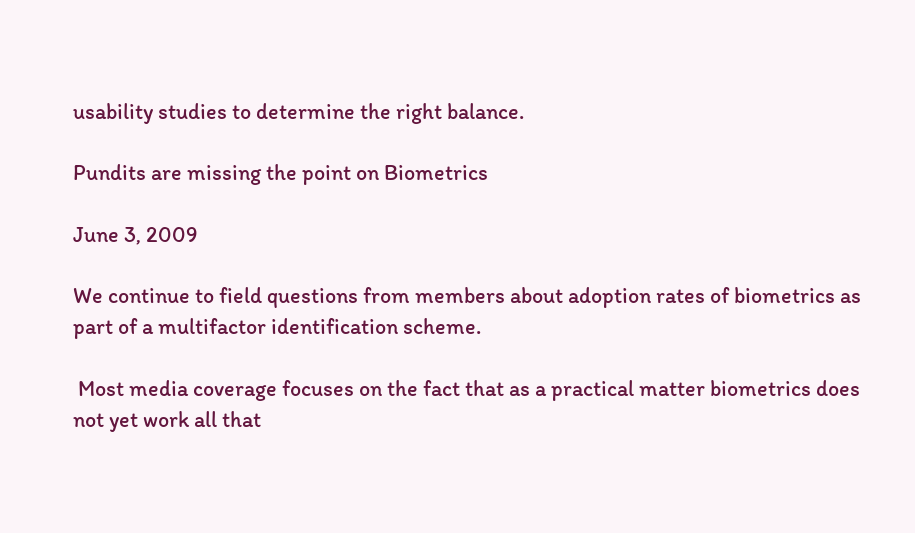usability studies to determine the right balance.

Pundits are missing the point on Biometrics

June 3, 2009

We continue to field questions from members about adoption rates of biometrics as part of a multifactor identification scheme.

 Most media coverage focuses on the fact that as a practical matter biometrics does not yet work all that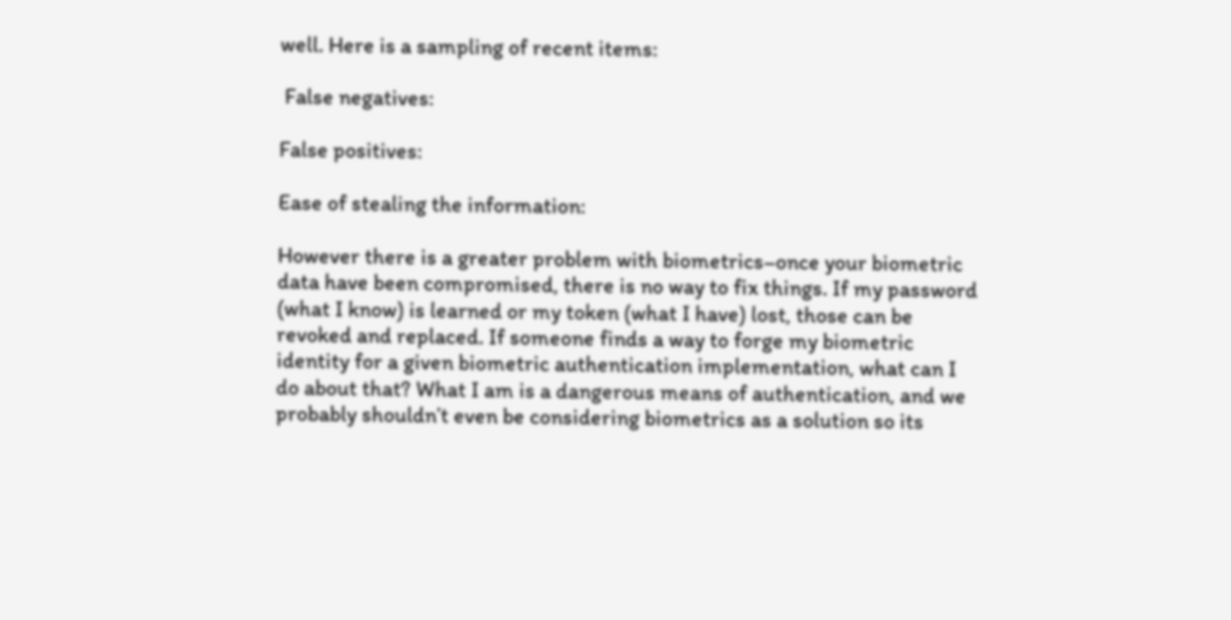well. Here is a sampling of recent items:

 False negatives:

False positives:

Ease of stealing the information:

However there is a greater problem with biometrics–once your biometric data have been compromised, there is no way to fix things. If my password (what I know) is learned or my token (what I have) lost, those can be revoked and replaced. If someone finds a way to forge my biometric identity for a given biometric authentication implementation, what can I do about that? What I am is a dangerous means of authentication, and we probably shouldn’t even be considering biometrics as a solution so its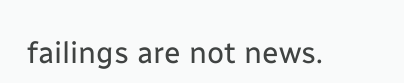failings are not news.